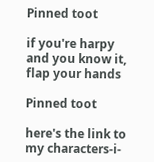Pinned toot

if you're harpy and you know it, flap your hands

Pinned toot

here's the link to my characters-i-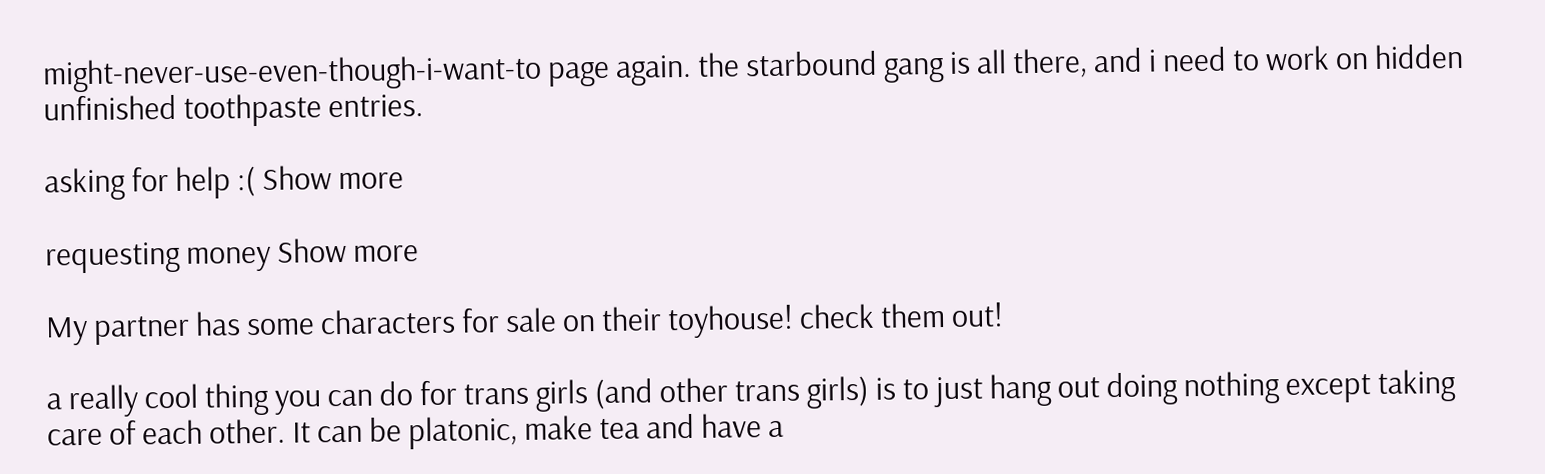might-never-use-even-though-i-want-to page again. the starbound gang is all there, and i need to work on hidden unfinished toothpaste entries.

asking for help :( Show more

requesting money Show more

My partner has some characters for sale on their toyhouse! check them out!

a really cool thing you can do for trans girls (and other trans girls) is to just hang out doing nothing except taking care of each other. It can be platonic, make tea and have a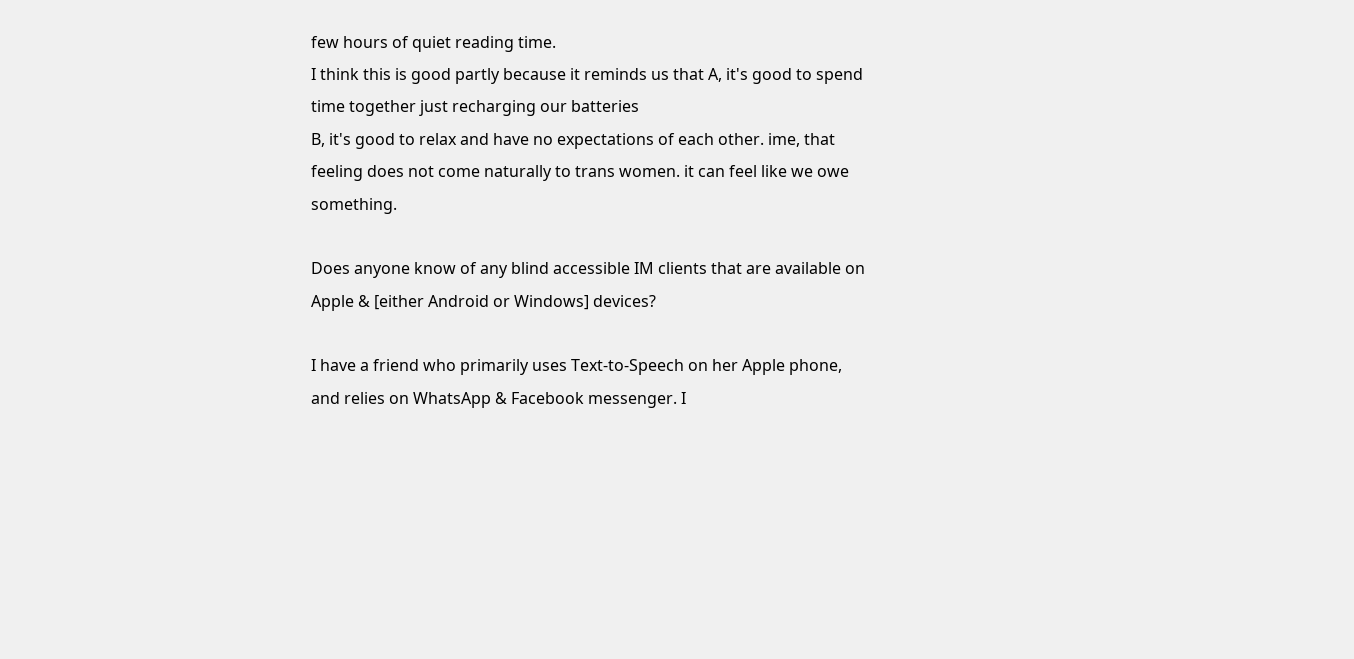few hours of quiet reading time.
I think this is good partly because it reminds us that A, it's good to spend time together just recharging our batteries
B, it's good to relax and have no expectations of each other. ime, that feeling does not come naturally to trans women. it can feel like we owe something.

Does anyone know of any blind accessible IM clients that are available on Apple & [either Android or Windows] devices?

I have a friend who primarily uses Text-to-Speech on her Apple phone, and relies on WhatsApp & Facebook messenger. I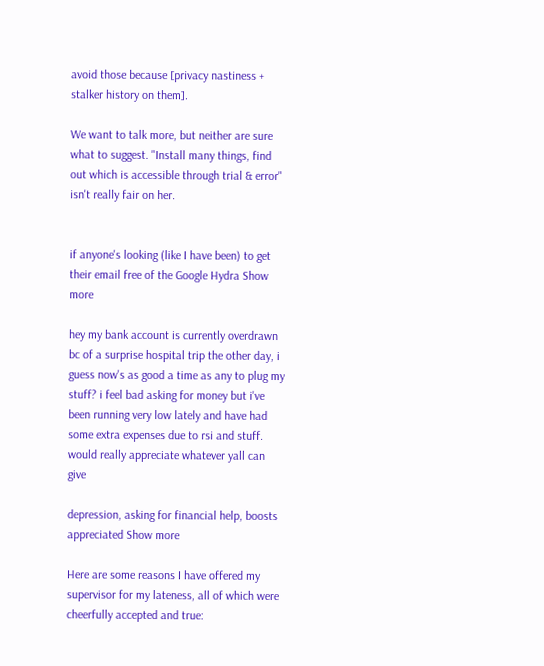avoid those because [privacy nastiness + stalker history on them].

We want to talk more, but neither are sure what to suggest. "Install many things, find out which is accessible through trial & error" isn't really fair on her.


if anyone's looking (like I have been) to get their email free of the Google Hydra Show more

hey my bank account is currently overdrawn bc of a surprise hospital trip the other day, i guess now's as good a time as any to plug my stuff? i feel bad asking for money but i've been running very low lately and have had some extra expenses due to rsi and stuff. would really appreciate whatever yall can give

depression, asking for financial help, boosts appreciated Show more

Here are some reasons I have offered my supervisor for my lateness, all of which were cheerfully accepted and true: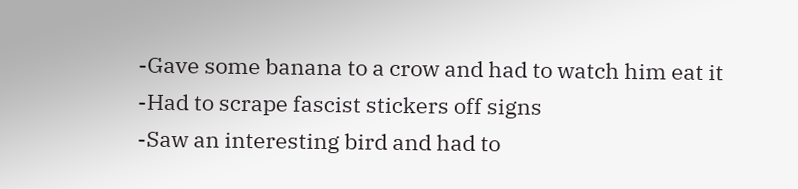-Gave some banana to a crow and had to watch him eat it
-Had to scrape fascist stickers off signs
-Saw an interesting bird and had to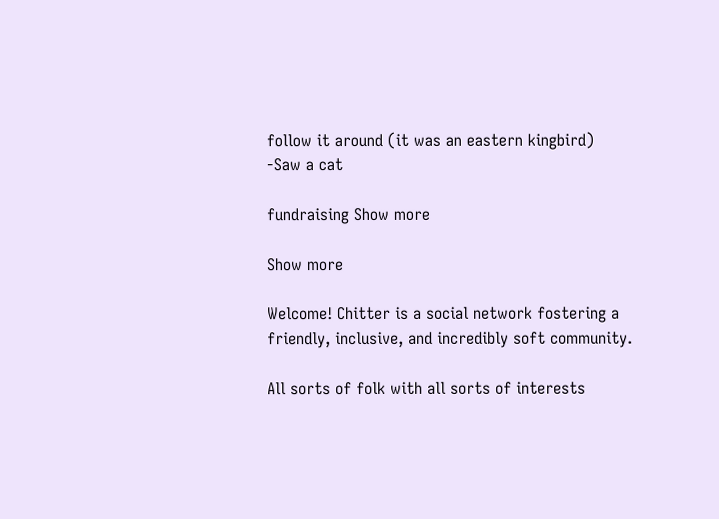follow it around (it was an eastern kingbird)
-Saw a cat

fundraising Show more

Show more

Welcome! Chitter is a social network fostering a friendly, inclusive, and incredibly soft community.

All sorts of folk with all sorts of interests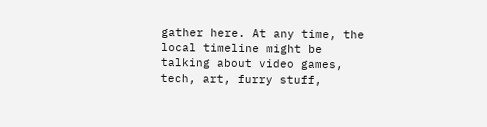gather here. At any time, the local timeline might be talking about video games, tech, art, furry stuff,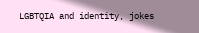LGBTQIA and identity, jokes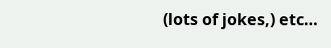(lots of jokes,) etc…